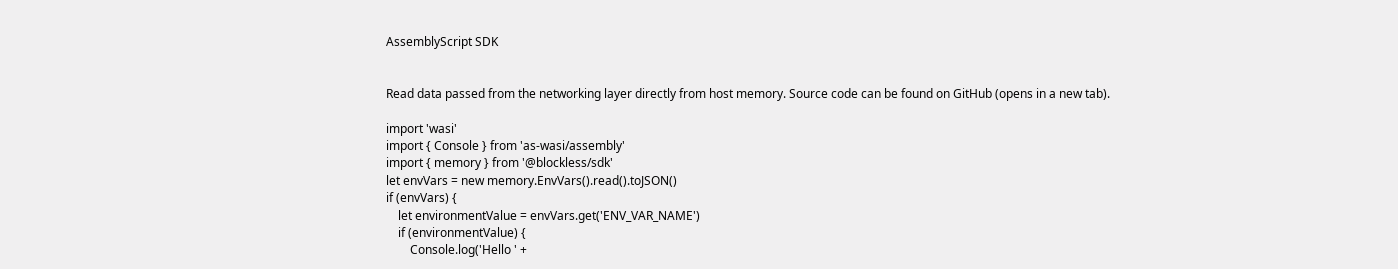AssemblyScript SDK


Read data passed from the networking layer directly from host memory. Source code can be found on GitHub (opens in a new tab).

import 'wasi'
import { Console } from 'as-wasi/assembly'
import { memory } from '@blockless/sdk'
let envVars = new memory.EnvVars().read().toJSON()
if (envVars) {
    let environmentValue = envVars.get('ENV_VAR_NAME')
    if (environmentValue) {
        Console.log('Hello ' +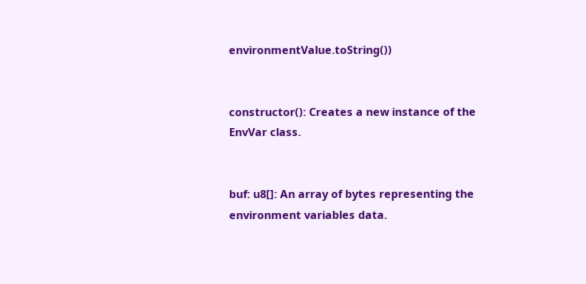environmentValue.toString())


constructor(): Creates a new instance of the EnvVar class.


buf: u8[]: An array of bytes representing the environment variables data.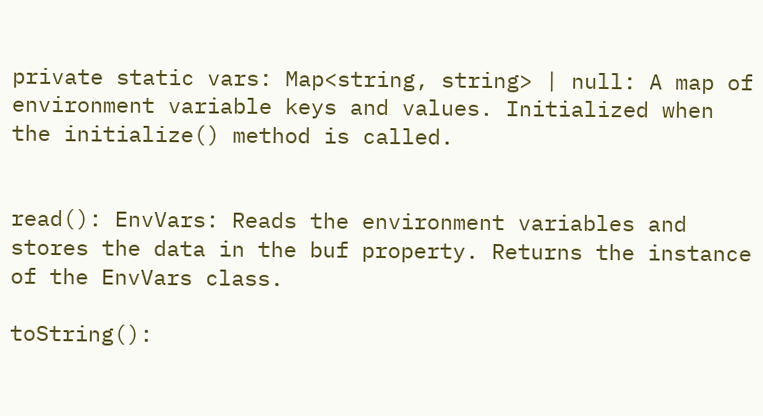private static vars: Map<string, string> | null: A map of environment variable keys and values. Initialized when the initialize() method is called.


read(): EnvVars: Reads the environment variables and stores the data in the buf property. Returns the instance of the EnvVars class.

toString():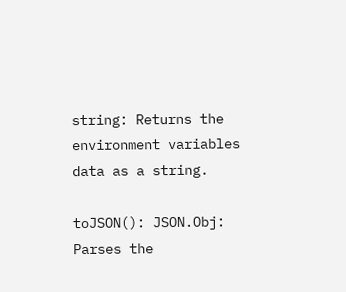string: Returns the environment variables data as a string.

toJSON(): JSON.Obj: Parses the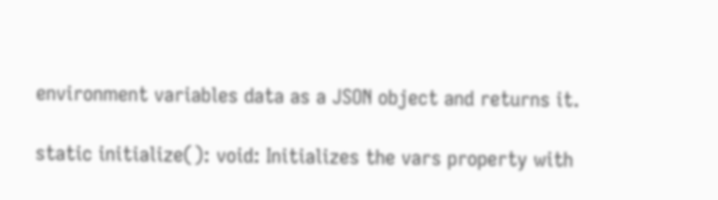environment variables data as a JSON object and returns it.

static initialize(): void: Initializes the vars property with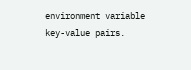environment variable key-value pairs.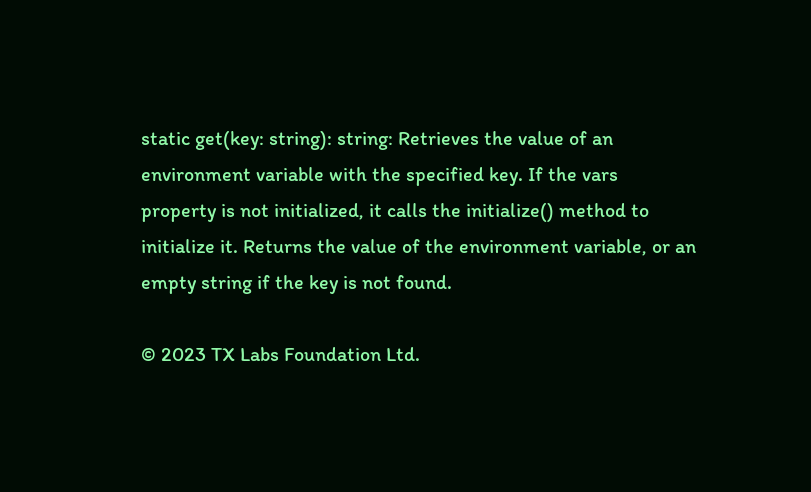static get(key: string): string: Retrieves the value of an environment variable with the specified key. If the vars property is not initialized, it calls the initialize() method to initialize it. Returns the value of the environment variable, or an empty string if the key is not found.

© 2023 TX Labs Foundation Ltd.